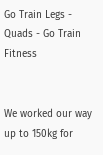Go Train Legs - Quads - Go Train Fitness


We worked our way up to 150kg for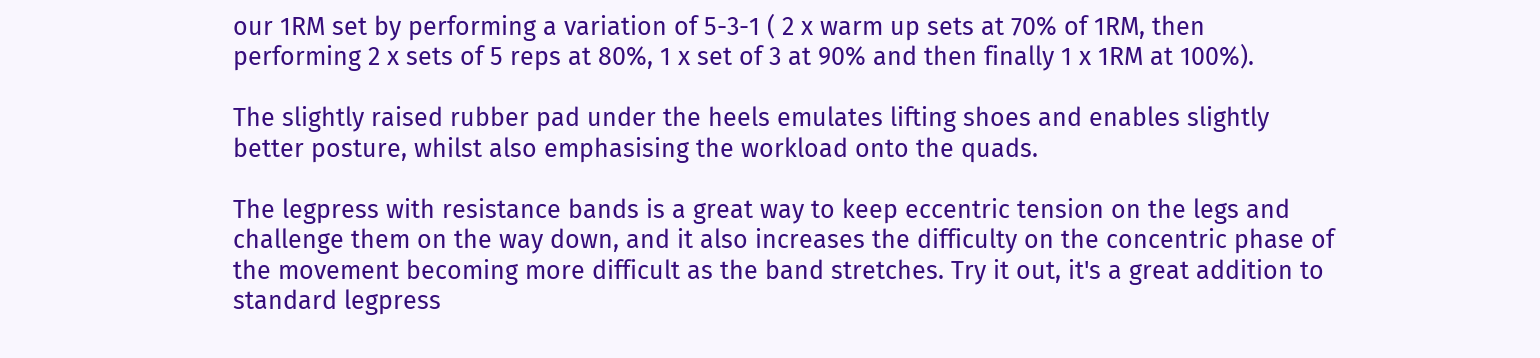our 1RM set by performing a variation of 5-3-1 ( 2 x warm up sets at 70% of 1RM, then performing 2 x sets of 5 reps at 80%, 1 x set of 3 at 90% and then finally 1 x 1RM at 100%).

The slightly raised rubber pad under the heels emulates lifting shoes and enables slightly better posture, whilst also emphasising the workload onto the quads.

The legpress with resistance bands is a great way to keep eccentric tension on the legs and challenge them on the way down, and it also increases the difficulty on the concentric phase of the movement becoming more difficult as the band stretches. Try it out, it's a great addition to standard legpress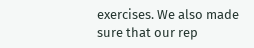exercises. We also made sure that our rep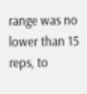range was no lower than 15 reps, to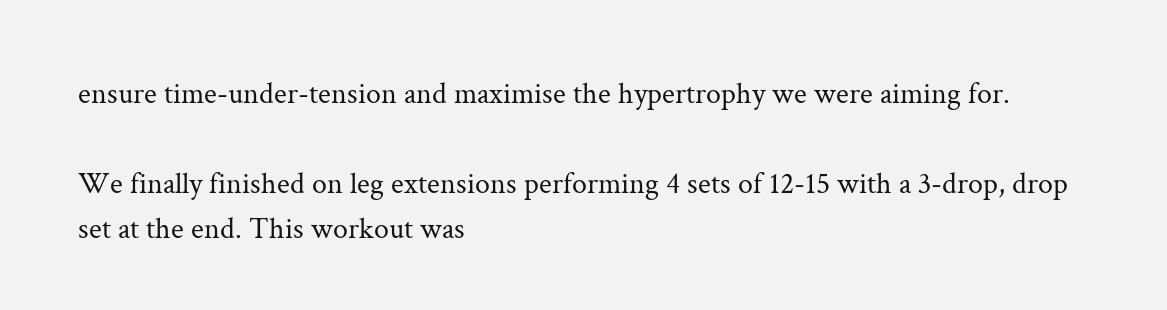ensure time-under-tension and maximise the hypertrophy we were aiming for.

We finally finished on leg extensions performing 4 sets of 12-15 with a 3-drop, drop set at the end. This workout was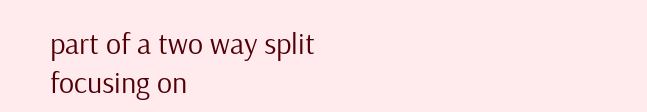part of a two way split focusing on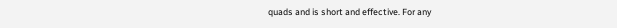quads and is short and effective. For any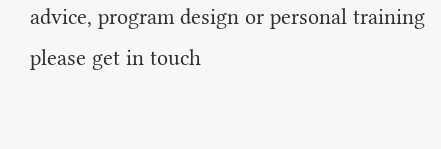advice, program design or personal training please get in touch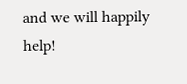and we will happily help!